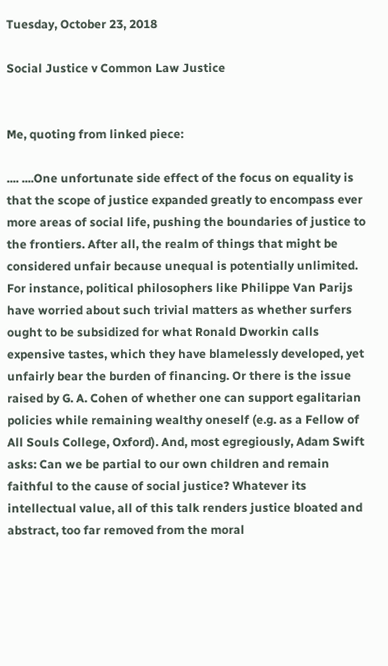Tuesday, October 23, 2018

Social Justice v Common Law Justice


Me, quoting from linked piece:

.... ....One unfortunate side effect of the focus on equality is that the scope of justice expanded greatly to encompass ever more areas of social life, pushing the boundaries of justice to the frontiers. After all, the realm of things that might be considered unfair because unequal is potentially unlimited. For instance, political philosophers like Philippe Van Parijs have worried about such trivial matters as whether surfers ought to be subsidized for what Ronald Dworkin calls expensive tastes, which they have blamelessly developed, yet unfairly bear the burden of financing. Or there is the issue raised by G. A. Cohen of whether one can support egalitarian policies while remaining wealthy oneself (e.g. as a Fellow of All Souls College, Oxford). And, most egregiously, Adam Swift asks: Can we be partial to our own children and remain faithful to the cause of social justice? Whatever its intellectual value, all of this talk renders justice bloated and abstract, too far removed from the moral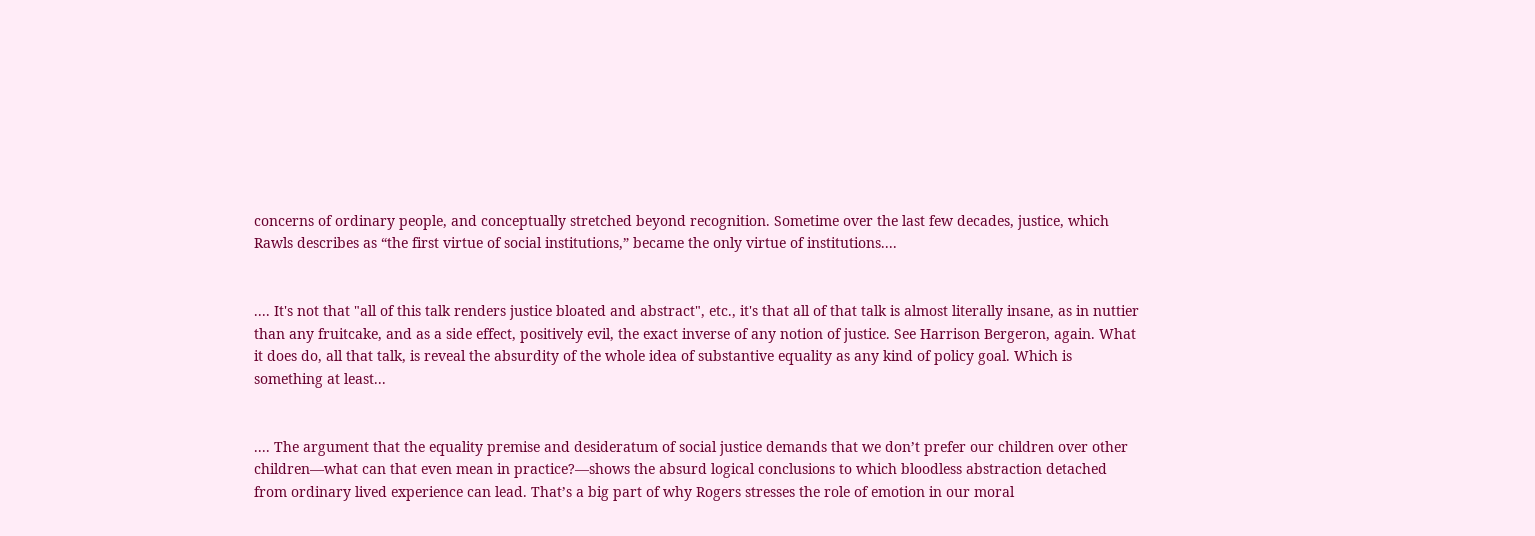concerns of ordinary people, and conceptually stretched beyond recognition. Sometime over the last few decades, justice, which Rawls describes as “the first virtue of social institutions,” became the only virtue of institutions....


.... It's not that "all of this talk renders justice bloated and abstract", etc., it's that all of that talk is almost literally insane, as in nuttier than any fruitcake, and as a side effect, positively evil, the exact inverse of any notion of justice. See Harrison Bergeron, again. What it does do, all that talk, is reveal the absurdity of the whole idea of substantive equality as any kind of policy goal. Which is something at least...


.... The argument that the equality premise and desideratum of social justice demands that we don’t prefer our children over other children—what can that even mean in practice?—shows the absurd logical conclusions to which bloodless abstraction detached from ordinary lived experience can lead. That’s a big part of why Rogers stresses the role of emotion in our moral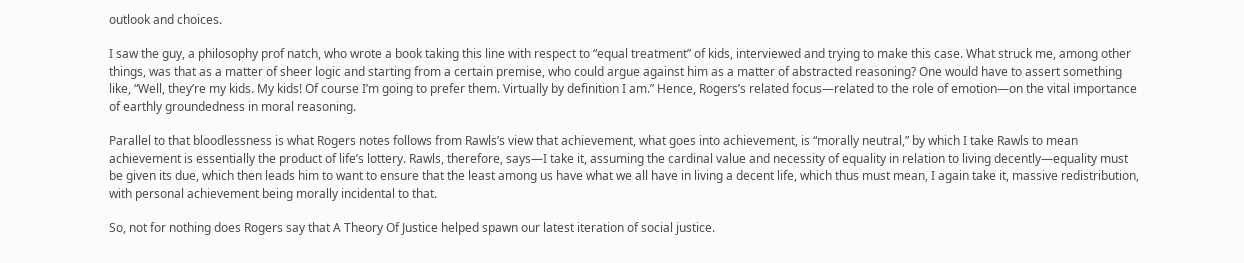outlook and choices.

I saw the guy, a philosophy prof natch, who wrote a book taking this line with respect to “equal treatment” of kids, interviewed and trying to make this case. What struck me, among other things, was that as a matter of sheer logic and starting from a certain premise, who could argue against him as a matter of abstracted reasoning? One would have to assert something like, “Well, they’re my kids. My kids! Of course I’m going to prefer them. Virtually by definition I am.” Hence, Rogers’s related focus—related to the role of emotion—on the vital importance of earthly groundedness in moral reasoning.

Parallel to that bloodlessness is what Rogers notes follows from Rawls’s view that achievement, what goes into achievement, is “morally neutral,” by which I take Rawls to mean achievement is essentially the product of life’s lottery. Rawls, therefore, says—I take it, assuming the cardinal value and necessity of equality in relation to living decently—equality must be given its due, which then leads him to want to ensure that the least among us have what we all have in living a decent life, which thus must mean, I again take it, massive redistribution, with personal achievement being morally incidental to that.

So, not for nothing does Rogers say that A Theory Of Justice helped spawn our latest iteration of social justice.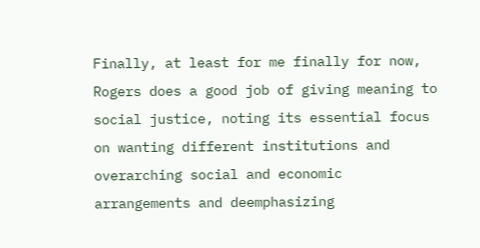Finally, at least for me finally for now, Rogers does a good job of giving meaning to social justice, noting its essential focus on wanting different institutions and overarching social and economic arrangements and deemphasizing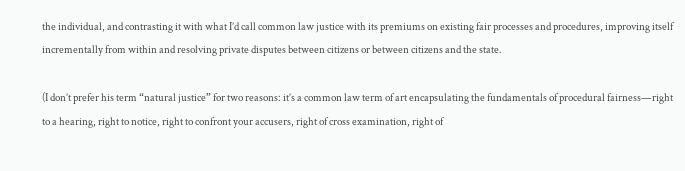the individual, and contrasting it with what I’d call common law justice with its premiums on existing fair processes and procedures, improving itself incrementally from within and resolving private disputes between citizens or between citizens and the state.

(I don’t prefer his term “natural justice” for two reasons: it’s a common law term of art encapsulating the fundamentals of procedural fairness—right to a hearing, right to notice, right to confront your accusers, right of cross examination, right of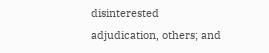disinterested adjudication, others; and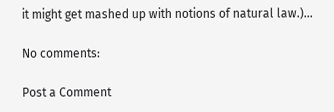it might get mashed up with notions of natural law.)...

No comments:

Post a Comment